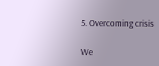5. Overcoming crisis

We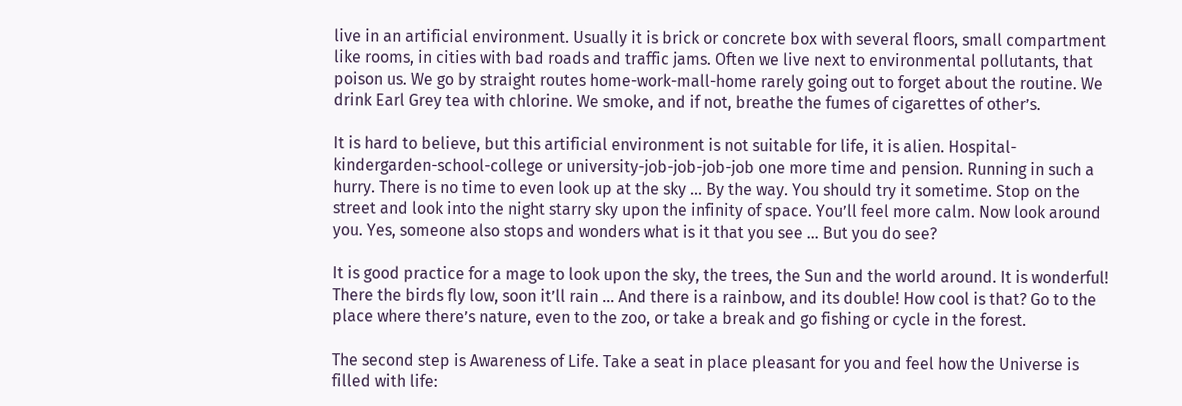live in an artificial environment. Usually it is brick or concrete box with several floors, small compartment like rooms, in cities with bad roads and traffic jams. Often we live next to environmental pollutants, that poison us. We go by straight routes home-work-mall-home rarely going out to forget about the routine. We drink Earl Grey tea with chlorine. We smoke, and if not, breathe the fumes of cigarettes of other’s.

It is hard to believe, but this artificial environment is not suitable for life, it is alien. Hospital-kindergarden-school-college or university-job-job-job-job one more time and pension. Running in such a hurry. There is no time to even look up at the sky … By the way. You should try it sometime. Stop on the street and look into the night starry sky upon the infinity of space. You’ll feel more calm. Now look around you. Yes, someone also stops and wonders what is it that you see … But you do see?

It is good practice for a mage to look upon the sky, the trees, the Sun and the world around. It is wonderful! There the birds fly low, soon it’ll rain … And there is a rainbow, and its double! How cool is that? Go to the place where there’s nature, even to the zoo, or take a break and go fishing or cycle in the forest.

The second step is Awareness of Life. Take a seat in place pleasant for you and feel how the Universe is filled with life: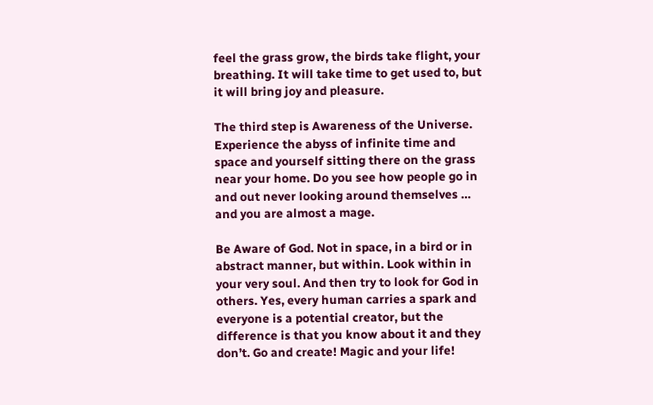feel the grass grow, the birds take flight, your breathing. It will take time to get used to, but it will bring joy and pleasure.

The third step is Awareness of the Universe. Experience the abyss of infinite time and space and yourself sitting there on the grass near your home. Do you see how people go in and out never looking around themselves … and you are almost a mage.

Be Aware of God. Not in space, in a bird or in abstract manner, but within. Look within in your very soul. And then try to look for God in others. Yes, every human carries a spark and everyone is a potential creator, but the difference is that you know about it and they don’t. Go and create! Magic and your life!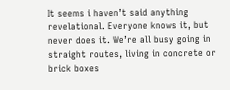It seems i haven’t said anything revelational. Everyone knows it, but never does it. We’re all busy going in straight routes, living in concrete or brick boxes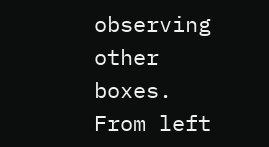observing other boxes. From left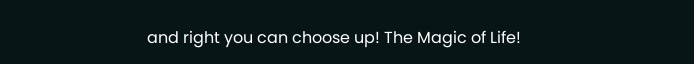and right you can choose up! The Magic of Life!